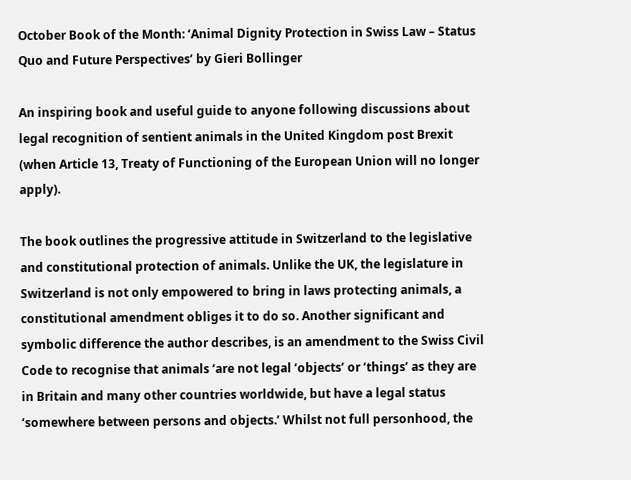October Book of the Month: ‘Animal Dignity Protection in Swiss Law – Status Quo and Future Perspectives’ by Gieri Bollinger

An inspiring book and useful guide to anyone following discussions about legal recognition of sentient animals in the United Kingdom post Brexit (when Article 13, Treaty of Functioning of the European Union will no longer apply).

The book outlines the progressive attitude in Switzerland to the legislative and constitutional protection of animals. Unlike the UK, the legislature in Switzerland is not only empowered to bring in laws protecting animals, a constitutional amendment obliges it to do so. Another significant and symbolic difference the author describes, is an amendment to the Swiss Civil Code to recognise that animals ‘are not legal ‘objects’ or ‘things’ as they are in Britain and many other countries worldwide, but have a legal status ‘somewhere between persons and objects.’ Whilst not full personhood, the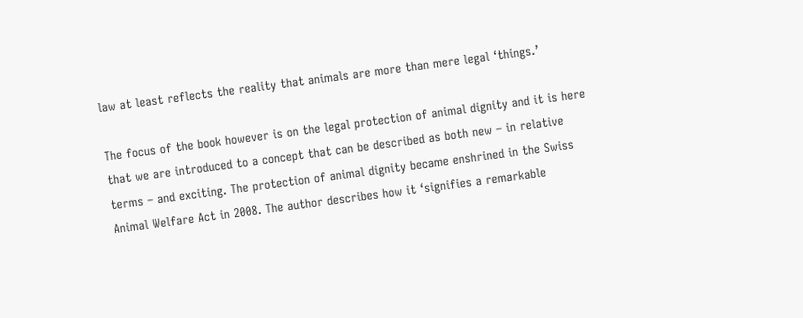law at least reflects the reality that animals are more than mere legal ‘things.’

The focus of the book however is on the legal protection of animal dignity and it is here that we are introduced to a concept that can be described as both new – in relative terms – and exciting. The protection of animal dignity became enshrined in the Swiss Animal Welfare Act in 2008. The author describes how it ‘signifies a remarkable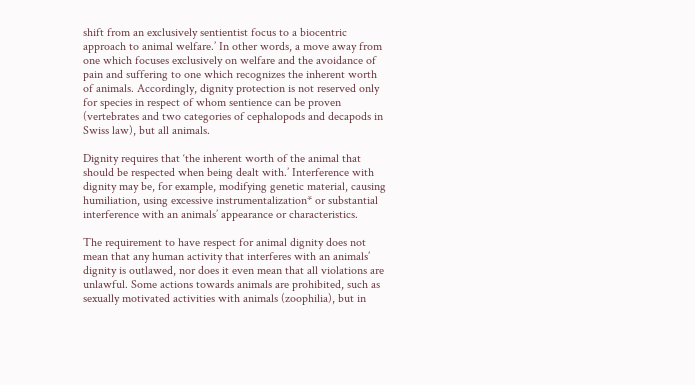shift from an exclusively sentientist focus to a biocentric approach to animal welfare.’ In other words, a move away from one which focuses exclusively on welfare and the avoidance of pain and suffering to one which recognizes the inherent worth of animals. Accordingly, dignity protection is not reserved only for species in respect of whom sentience can be proven (vertebrates and two categories of cephalopods and decapods in Swiss law), but all animals.

Dignity requires that ‘the inherent worth of the animal that should be respected when being dealt with.’ Interference with dignity may be, for example, modifying genetic material, causing humiliation, using excessive instrumentalization* or substantial interference with an animals’ appearance or characteristics.

The requirement to have respect for animal dignity does not mean that any human activity that interferes with an animals’ dignity is outlawed, nor does it even mean that all violations are unlawful. Some actions towards animals are prohibited, such as sexually motivated activities with animals (zoophilia), but in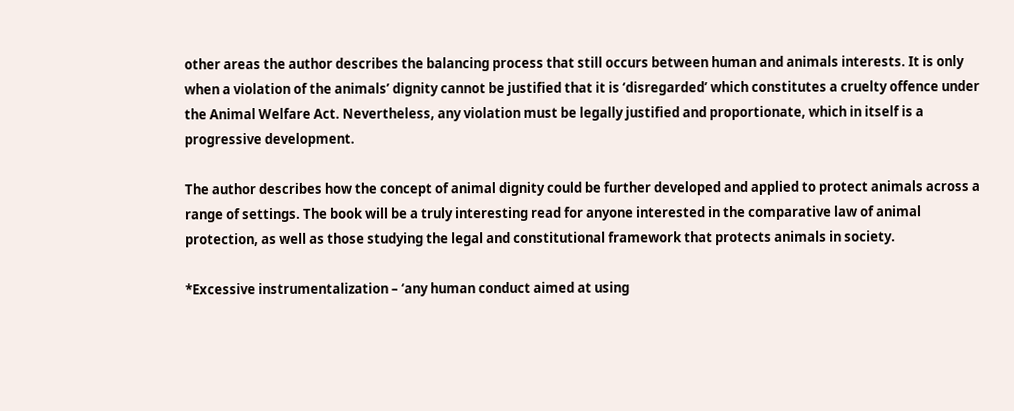other areas the author describes the balancing process that still occurs between human and animals interests. It is only when a violation of the animals’ dignity cannot be justified that it is ‘disregarded’ which constitutes a cruelty offence under the Animal Welfare Act. Nevertheless, any violation must be legally justified and proportionate, which in itself is a progressive development.

The author describes how the concept of animal dignity could be further developed and applied to protect animals across a range of settings. The book will be a truly interesting read for anyone interested in the comparative law of animal protection, as well as those studying the legal and constitutional framework that protects animals in society.

*Excessive instrumentalization – ‘any human conduct aimed at using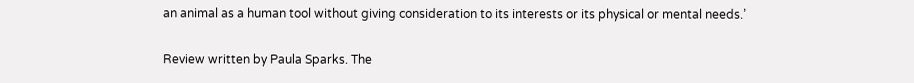an animal as a human tool without giving consideration to its interests or its physical or mental needs.’

Review written by Paula Sparks. The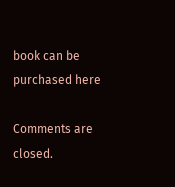book can be purchased here

Comments are closed.